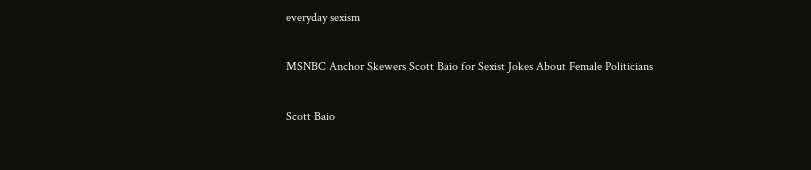everyday sexism

MSNBC Anchor Skewers Scott Baio for Sexist Jokes About Female Politicians

Scott Baio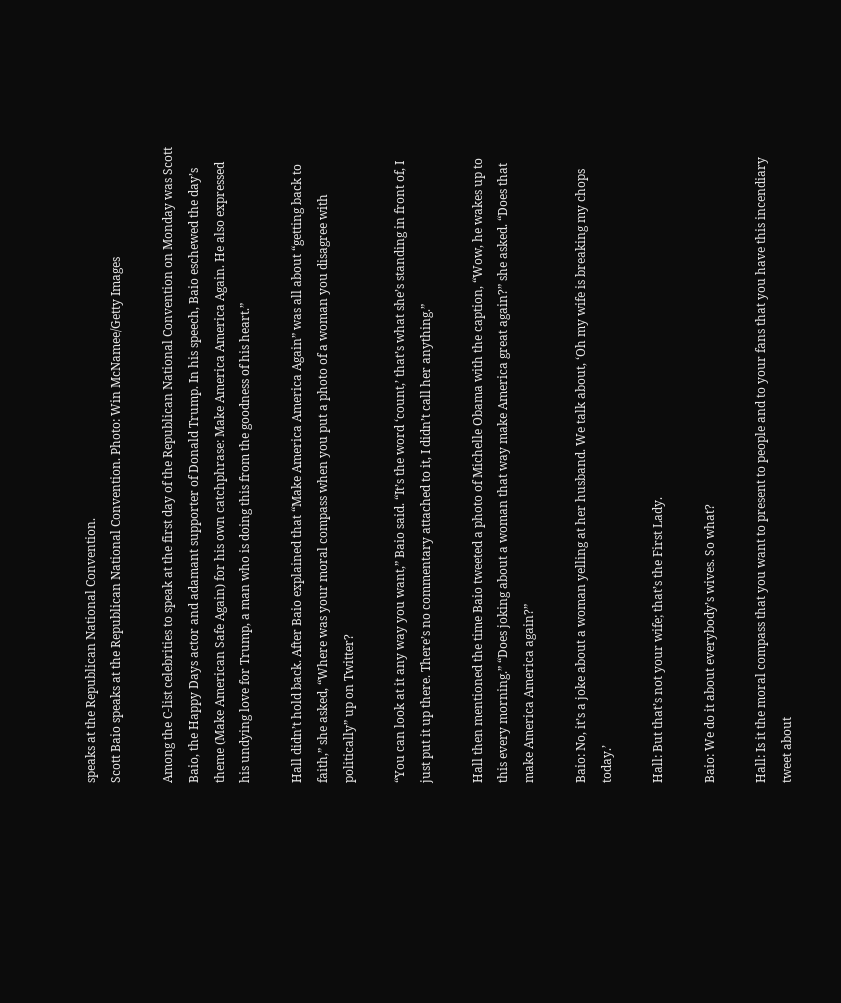speaks at the Republican National Convention.
Scott Baio speaks at the Republican National Convention. Photo: Win McNamee/Getty Images

Among the C-list celebrities to speak at the first day of the Republican National Convention on Monday was Scott Baio, the Happy Days actor and adamant supporter of Donald Trump. In his speech, Baio eschewed the day’s theme (Make American Safe Again) for his own catchphrase: Make America America Again. He also expressed his undying love for Trump, a man who is doing this from the goodness of his heart.”

Hall didn’t hold back. After Baio explained that “Make America America Again” was all about “getting back to faith,” she asked, “Where was your moral compass when you put a photo of a woman you disagree with politically” up on Twitter?

“You can look at it any way you want,” Baio said. “It’s the word ‘count,’ that’s what she’s standing in front of, I just put it up there. There’s no commentary attached to it, I didn’t call her anything.”

Hall then mentioned the time Baio tweeted a photo of Michelle Obama with the caption, “Wow, he wakes up to this every morning.” “Does joking about a woman that way make America great again?” she asked. “Does that make America America again?”

Baio: No, it’s a joke about a woman yelling at her husband. We talk about, ‘Oh my wife is breaking my chops today.’

Hall: But that’s not your wife; that’s the First Lady.

Baio: We do it about everybody’s wives. So what?

Hall: Is it the moral compass that you want to present to people and to your fans that you have this incendiary tweet about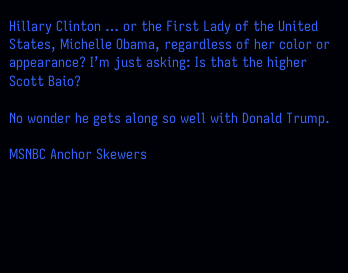Hillary Clinton … or the First Lady of the United States, Michelle Obama, regardless of her color or appearance? I’m just asking: Is that the higher Scott Baio?

No wonder he gets along so well with Donald Trump.

MSNBC Anchor Skewers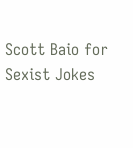Scott Baio for Sexist Jokes